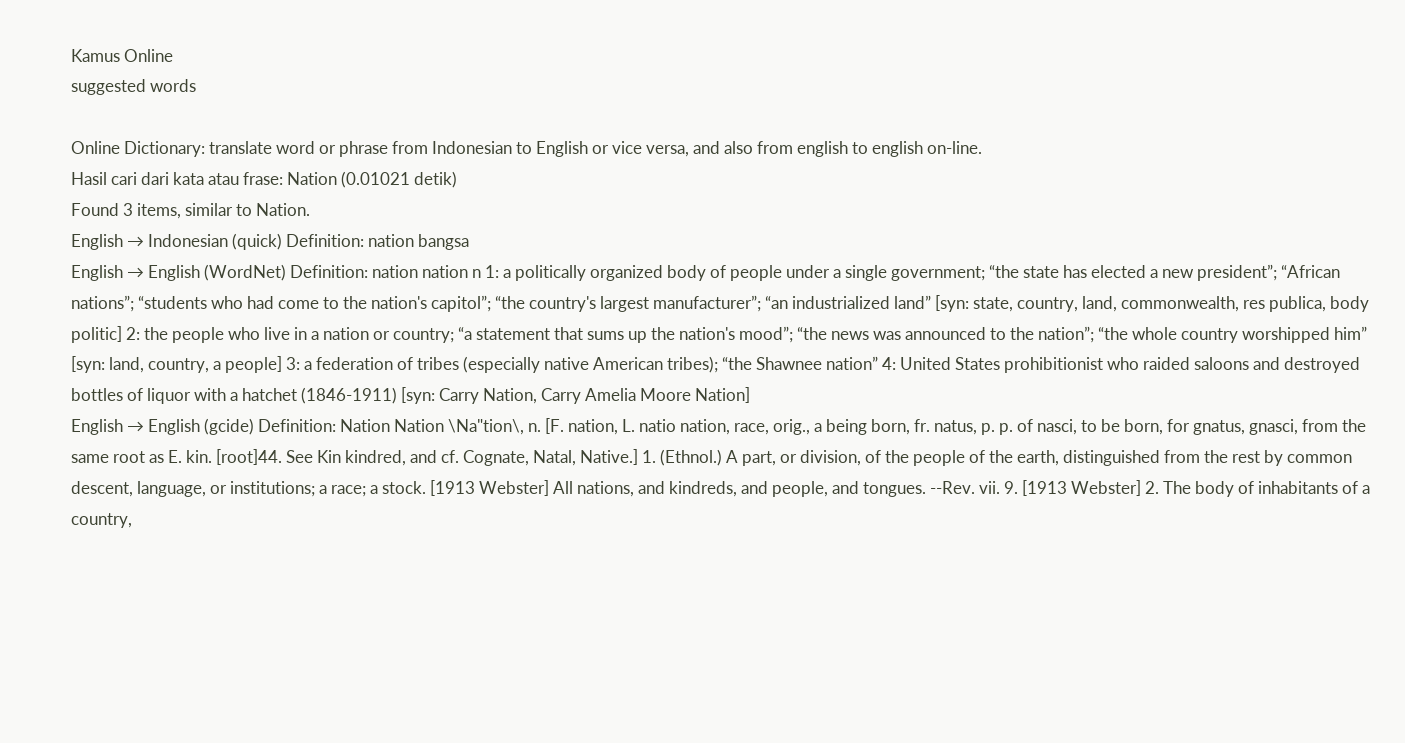Kamus Online
suggested words

Online Dictionary: translate word or phrase from Indonesian to English or vice versa, and also from english to english on-line.
Hasil cari dari kata atau frase: Nation (0.01021 detik)
Found 3 items, similar to Nation.
English → Indonesian (quick) Definition: nation bangsa
English → English (WordNet) Definition: nation nation n 1: a politically organized body of people under a single government; “the state has elected a new president”; “African nations”; “students who had come to the nation's capitol”; “the country's largest manufacturer”; “an industrialized land” [syn: state, country, land, commonwealth, res publica, body politic] 2: the people who live in a nation or country; “a statement that sums up the nation's mood”; “the news was announced to the nation”; “the whole country worshipped him” [syn: land, country, a people] 3: a federation of tribes (especially native American tribes); “the Shawnee nation” 4: United States prohibitionist who raided saloons and destroyed bottles of liquor with a hatchet (1846-1911) [syn: Carry Nation, Carry Amelia Moore Nation]
English → English (gcide) Definition: Nation Nation \Na"tion\, n. [F. nation, L. natio nation, race, orig., a being born, fr. natus, p. p. of nasci, to be born, for gnatus, gnasci, from the same root as E. kin. [root]44. See Kin kindred, and cf. Cognate, Natal, Native.] 1. (Ethnol.) A part, or division, of the people of the earth, distinguished from the rest by common descent, language, or institutions; a race; a stock. [1913 Webster] All nations, and kindreds, and people, and tongues. --Rev. vii. 9. [1913 Webster] 2. The body of inhabitants of a country,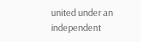united under an independent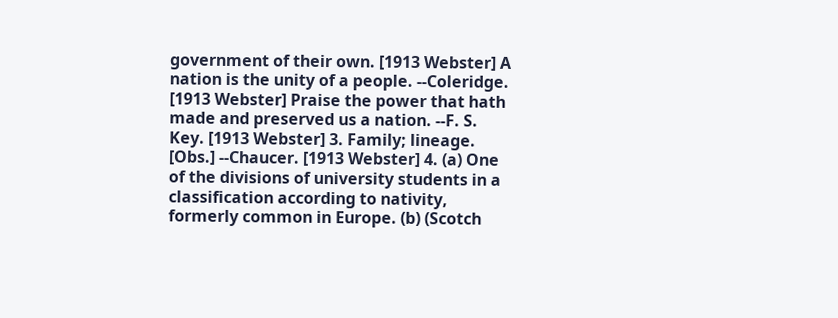government of their own. [1913 Webster] A nation is the unity of a people. --Coleridge. [1913 Webster] Praise the power that hath made and preserved us a nation. --F. S. Key. [1913 Webster] 3. Family; lineage. [Obs.] --Chaucer. [1913 Webster] 4. (a) One of the divisions of university students in a classification according to nativity, formerly common in Europe. (b) (Scotch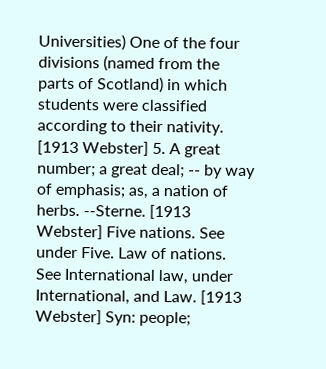Universities) One of the four divisions (named from the parts of Scotland) in which students were classified according to their nativity. [1913 Webster] 5. A great number; a great deal; -- by way of emphasis; as, a nation of herbs. --Sterne. [1913 Webster] Five nations. See under Five. Law of nations. See International law, under International, and Law. [1913 Webster] Syn: people;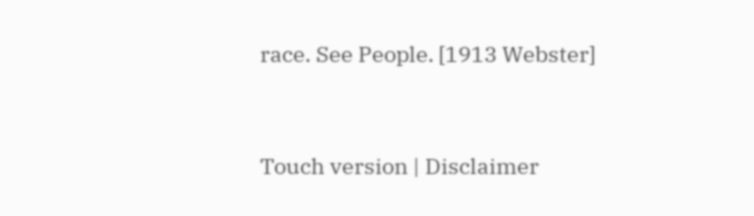race. See People. [1913 Webster]


Touch version | Disclaimer